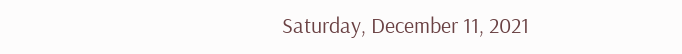Saturday, December 11, 2021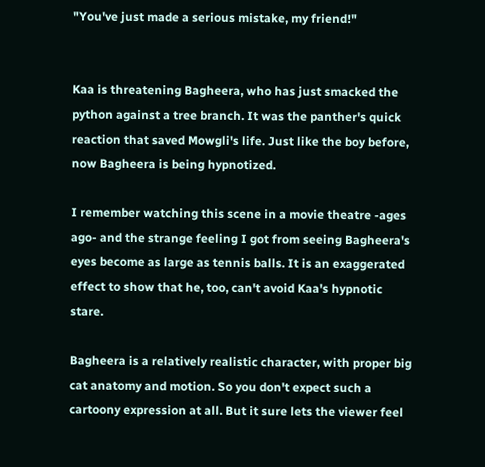"You've just made a serious mistake, my friend!"


Kaa is threatening Bagheera, who has just smacked the python against a tree branch. It was the panther's quick reaction that saved Mowgli's life. Just like the boy before, now Bagheera is being hypnotized.

I remember watching this scene in a movie theatre -ages ago- and the strange feeling I got from seeing Bagheera's eyes become as large as tennis balls. It is an exaggerated effect to show that he, too, can't avoid Kaa's hypnotic stare.

Bagheera is a relatively realistic character, with proper big cat anatomy and motion. So you don't expect such a cartoony expression at all. But it sure lets the viewer feel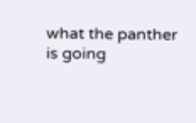what the panther is going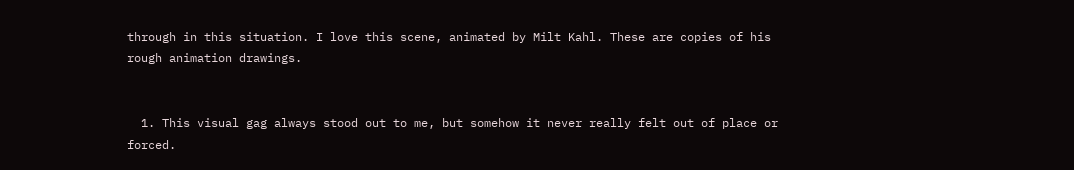through in this situation. I love this scene, animated by Milt Kahl. These are copies of his rough animation drawings.


  1. This visual gag always stood out to me, but somehow it never really felt out of place or forced.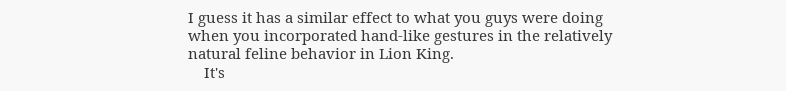I guess it has a similar effect to what you guys were doing when you incorporated hand-like gestures in the relatively natural feline behavior in Lion King.
    It's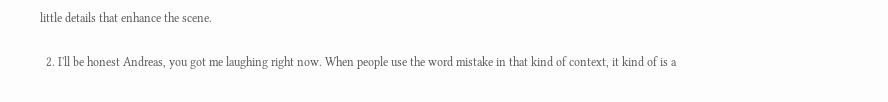little details that enhance the scene.

  2. I'll be honest Andreas, you got me laughing right now. When people use the word mistake in that kind of context, it kind of is a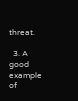threat.

  3. A good example of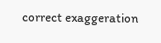correct exaggeration